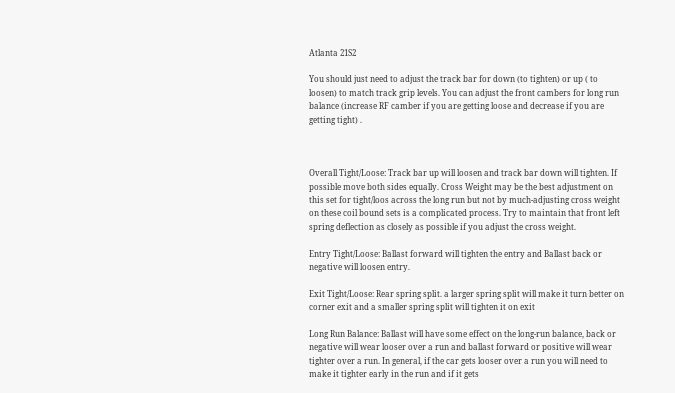Atlanta 21S2

You should just need to adjust the track bar for down (to tighten) or up ( to loosen) to match track grip levels. You can adjust the front cambers for long run balance (increase RF camber if you are getting loose and decrease if you are getting tight) .



Overall Tight/Loose: Track bar up will loosen and track bar down will tighten. If possible move both sides equally. Cross Weight may be the best adjustment on this set for tight/loos across the long run but not by much-adjusting cross weight on these coil bound sets is a complicated process. Try to maintain that front left spring deflection as closely as possible if you adjust the cross weight.

Entry Tight/Loose: Ballast forward will tighten the entry and Ballast back or negative will loosen entry.

Exit Tight/Loose: Rear spring split. a larger spring split will make it turn better on corner exit and a smaller spring split will tighten it on exit

Long Run Balance: Ballast will have some effect on the long-run balance, back or negative will wear looser over a run and ballast forward or positive will wear tighter over a run. In general, if the car gets looser over a run you will need to make it tighter early in the run and if it gets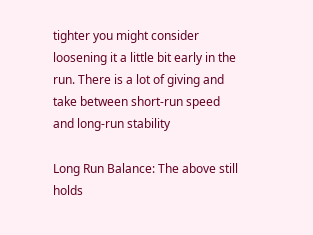tighter you might consider loosening it a little bit early in the run. There is a lot of giving and take between short-run speed and long-run stability

Long Run Balance: The above still holds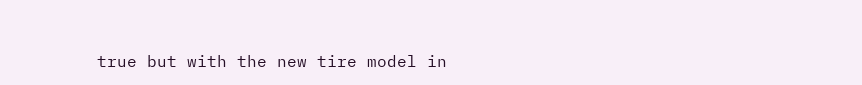true but with the new tire model in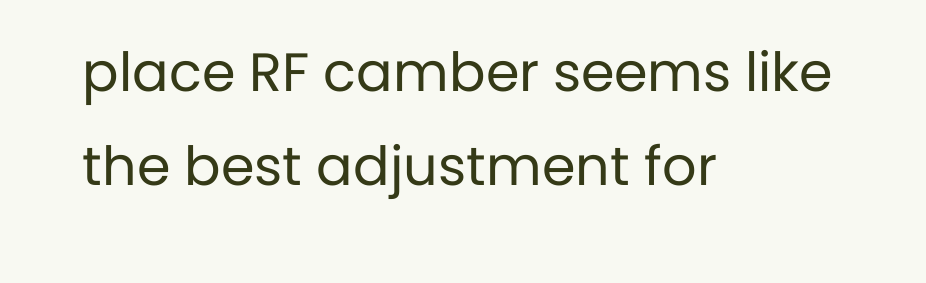place RF camber seems like the best adjustment for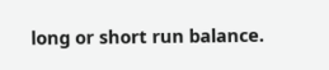long or short run balance.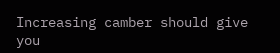Increasing camber should give you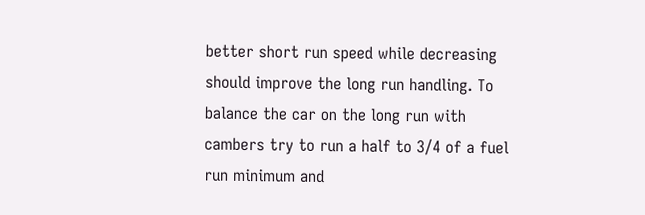better short run speed while decreasing should improve the long run handling. To balance the car on the long run with cambers try to run a half to 3/4 of a fuel run minimum and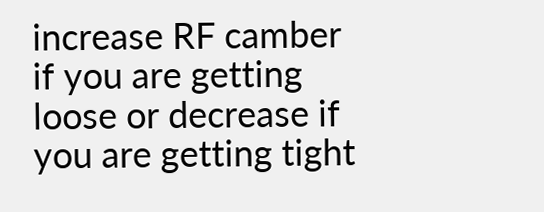increase RF camber if you are getting loose or decrease if you are getting tight